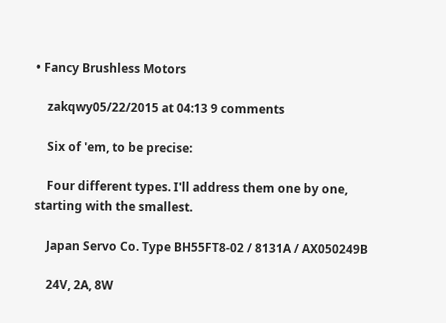• Fancy Brushless Motors

    zakqwy05/22/2015 at 04:13 9 comments

    Six of 'em, to be precise:

    Four different types. I'll address them one by one, starting with the smallest.

    Japan Servo Co. Type BH55FT8-02 / 8131A / AX050249B

    24V, 2A, 8W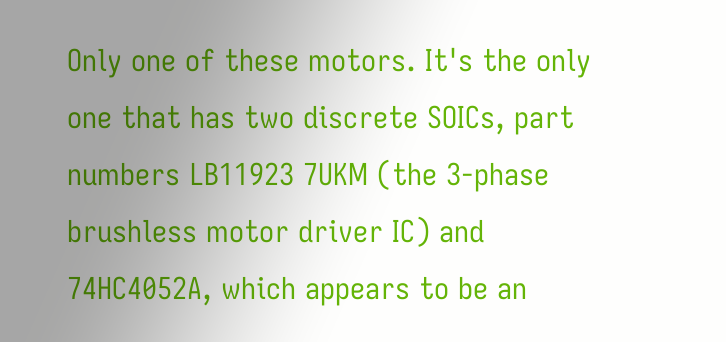Only one of these motors. It's the only one that has two discrete SOICs, part numbers LB11923 7UKM (the 3-phase brushless motor driver IC) and 74HC4052A, which appears to be an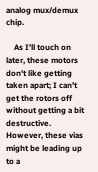analog mux/demux chip.

    As I'll touch on later, these motors don't like getting taken apart; I can't get the rotors off without getting a bit destructive. However, these vias might be leading up to a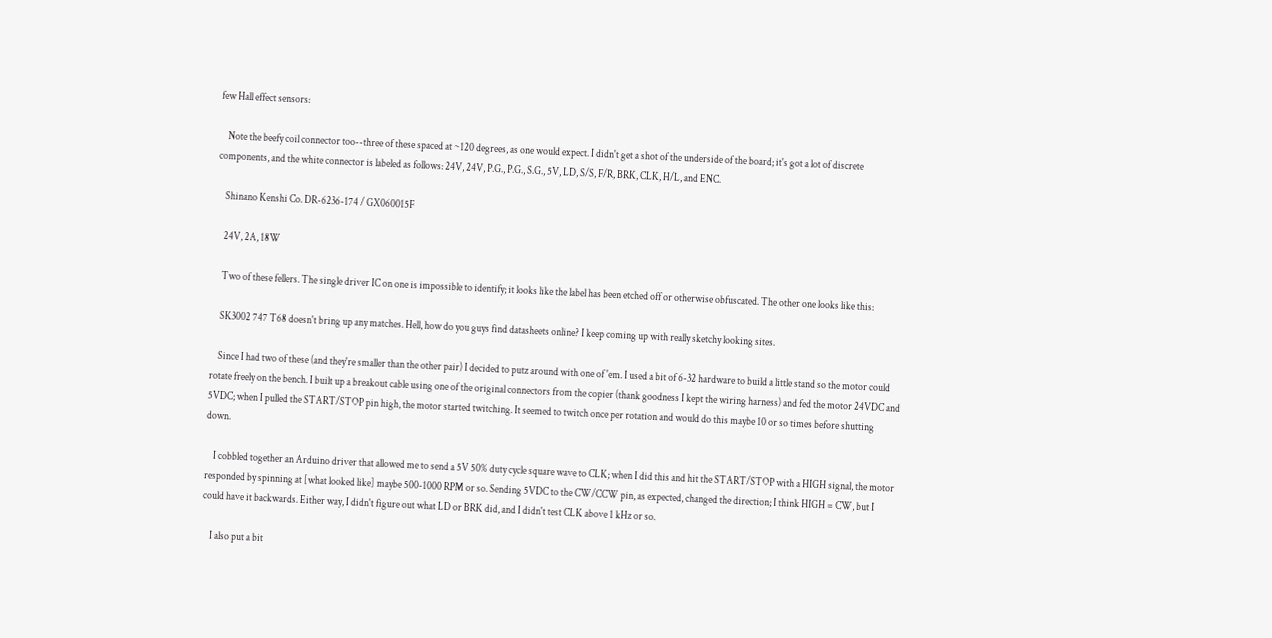few Hall effect sensors:

    Note the beefy coil connector too--three of these spaced at ~120 degrees, as one would expect. I didn't get a shot of the underside of the board; it's got a lot of discrete components, and the white connector is labeled as follows: 24V, 24V, P.G., P.G., S.G., 5V, LD, S/S, F/R, BRK, CLK, H/L, and ENC.

    Shinano Kenshi Co. DR-6236-174 / GX060015F

    24V, 2A, 18W

    Two of these fellers. The single driver IC on one is impossible to identify; it looks like the label has been etched off or otherwise obfuscated. The other one looks like this:

    SK3002 747 T68 doesn't bring up any matches. Hell, how do you guys find datasheets online? I keep coming up with really sketchy looking sites.

    Since I had two of these (and they're smaller than the other pair) I decided to putz around with one of 'em. I used a bit of 6-32 hardware to build a little stand so the motor could rotate freely on the bench. I built up a breakout cable using one of the original connectors from the copier (thank goodness I kept the wiring harness) and fed the motor 24VDC and 5VDC; when I pulled the START/STOP pin high, the motor started twitching. It seemed to twitch once per rotation and would do this maybe 10 or so times before shutting down.

    I cobbled together an Arduino driver that allowed me to send a 5V 50% duty cycle square wave to CLK; when I did this and hit the START/STOP with a HIGH signal, the motor responded by spinning at [what looked like] maybe 500-1000 RPM or so. Sending 5VDC to the CW/CCW pin, as expected, changed the direction; I think HIGH = CW, but I could have it backwards. Either way, I didn't figure out what LD or BRK did, and I didn't test CLK above 1 kHz or so.

    I also put a bit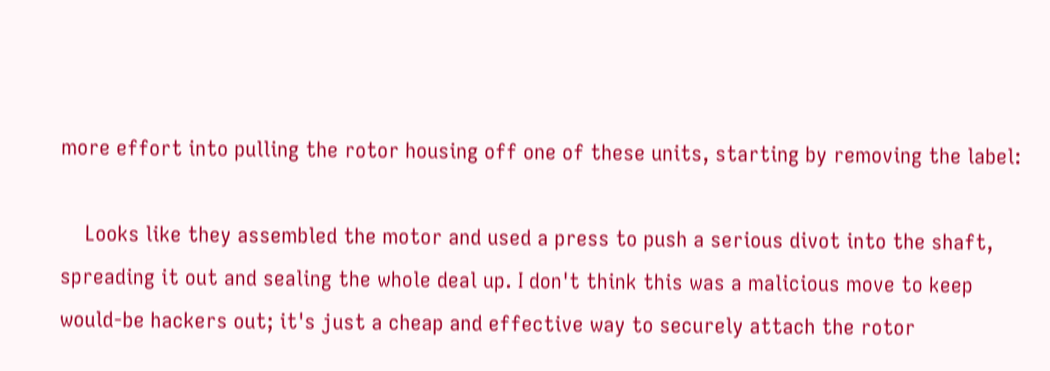more effort into pulling the rotor housing off one of these units, starting by removing the label:

    Looks like they assembled the motor and used a press to push a serious divot into the shaft, spreading it out and sealing the whole deal up. I don't think this was a malicious move to keep would-be hackers out; it's just a cheap and effective way to securely attach the rotor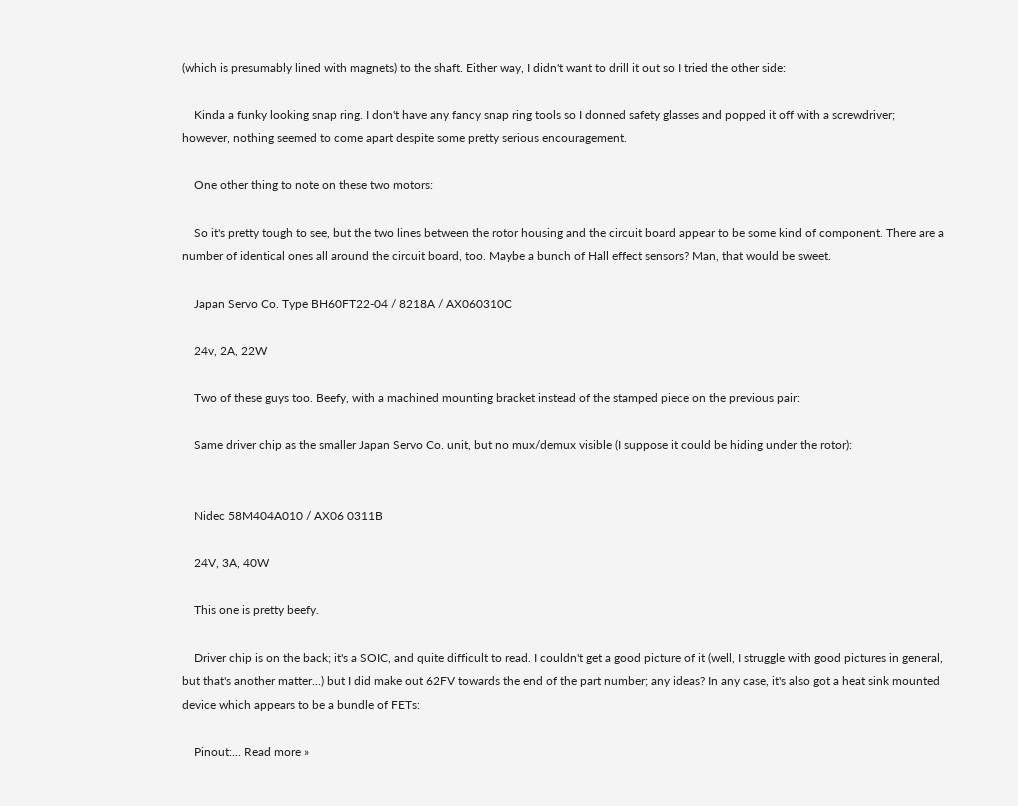(which is presumably lined with magnets) to the shaft. Either way, I didn't want to drill it out so I tried the other side:

    Kinda a funky looking snap ring. I don't have any fancy snap ring tools so I donned safety glasses and popped it off with a screwdriver; however, nothing seemed to come apart despite some pretty serious encouragement.

    One other thing to note on these two motors:

    So it's pretty tough to see, but the two lines between the rotor housing and the circuit board appear to be some kind of component. There are a number of identical ones all around the circuit board, too. Maybe a bunch of Hall effect sensors? Man, that would be sweet.

    Japan Servo Co. Type BH60FT22-04 / 8218A / AX060310C

    24v, 2A, 22W

    Two of these guys too. Beefy, with a machined mounting bracket instead of the stamped piece on the previous pair:

    Same driver chip as the smaller Japan Servo Co. unit, but no mux/demux visible (I suppose it could be hiding under the rotor):


    Nidec 58M404A010 / AX06 0311B

    24V, 3A, 40W

    This one is pretty beefy.

    Driver chip is on the back; it's a SOIC, and quite difficult to read. I couldn't get a good picture of it (well, I struggle with good pictures in general, but that's another matter...) but I did make out 62FV towards the end of the part number; any ideas? In any case, it's also got a heat sink mounted device which appears to be a bundle of FETs:

    Pinout:... Read more »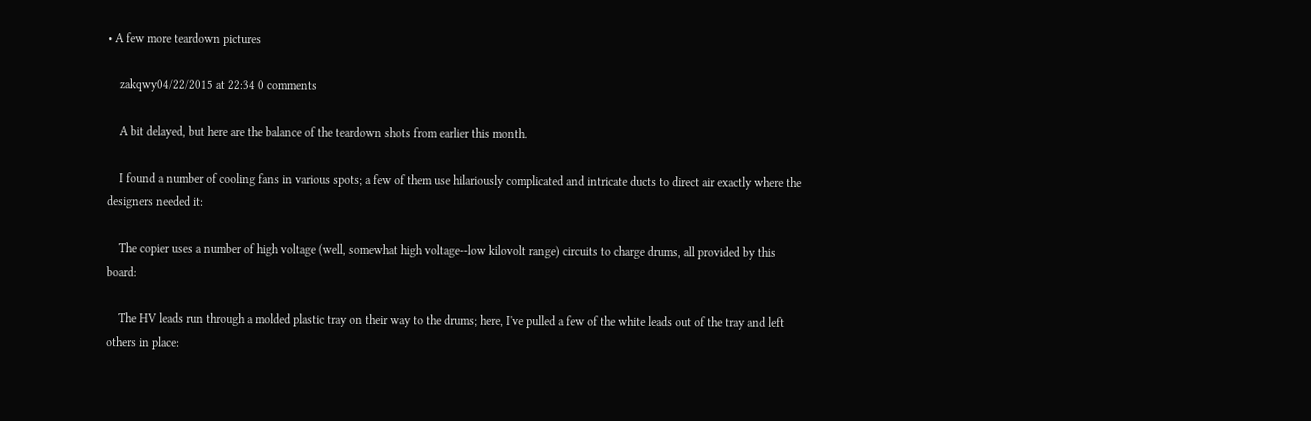• A few more teardown pictures

    zakqwy04/22/2015 at 22:34 0 comments

    A bit delayed, but here are the balance of the teardown shots from earlier this month.

    I found a number of cooling fans in various spots; a few of them use hilariously complicated and intricate ducts to direct air exactly where the designers needed it:

    The copier uses a number of high voltage (well, somewhat high voltage--low kilovolt range) circuits to charge drums, all provided by this board:

    The HV leads run through a molded plastic tray on their way to the drums; here, I've pulled a few of the white leads out of the tray and left others in place: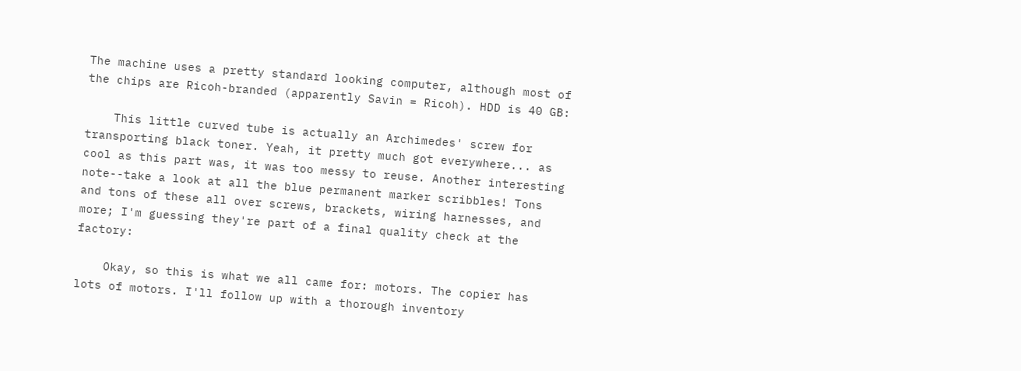The machine uses a pretty standard looking computer, although most of the chips are Ricoh-branded (apparently Savin = Ricoh). HDD is 40 GB:

    This little curved tube is actually an Archimedes' screw for transporting black toner. Yeah, it pretty much got everywhere... as cool as this part was, it was too messy to reuse. Another interesting note--take a look at all the blue permanent marker scribbles! Tons and tons of these all over screws, brackets, wiring harnesses, and more; I'm guessing they're part of a final quality check at the factory:

    Okay, so this is what we all came for: motors. The copier has lots of motors. I'll follow up with a thorough inventory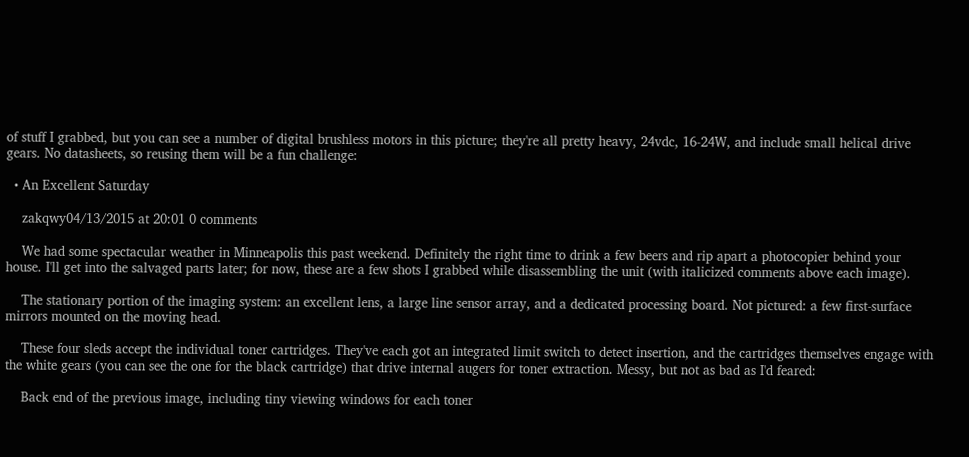of stuff I grabbed, but you can see a number of digital brushless motors in this picture; they're all pretty heavy, 24vdc, 16-24W, and include small helical drive gears. No datasheets, so reusing them will be a fun challenge:

  • An Excellent Saturday

    zakqwy04/13/2015 at 20:01 0 comments

    We had some spectacular weather in Minneapolis this past weekend. Definitely the right time to drink a few beers and rip apart a photocopier behind your house. I'll get into the salvaged parts later; for now, these are a few shots I grabbed while disassembling the unit (with italicized comments above each image).

    The stationary portion of the imaging system: an excellent lens, a large line sensor array, and a dedicated processing board. Not pictured: a few first-surface mirrors mounted on the moving head.

    These four sleds accept the individual toner cartridges. They've each got an integrated limit switch to detect insertion, and the cartridges themselves engage with the white gears (you can see the one for the black cartridge) that drive internal augers for toner extraction. Messy, but not as bad as I'd feared:

    Back end of the previous image, including tiny viewing windows for each toner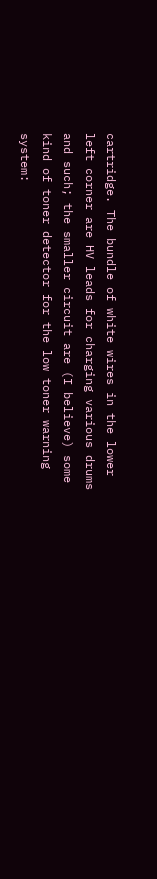cartridge. The bundle of white wires in the lower left corner are HV leads for charging various drums and such; the smaller circuit are (I believe) some kind of toner detector for the low toner warning system: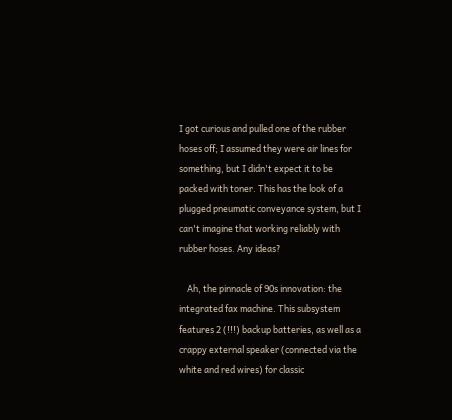I got curious and pulled one of the rubber hoses off; I assumed they were air lines for something, but I didn't expect it to be packed with toner. This has the look of a plugged pneumatic conveyance system, but I can't imagine that working reliably with rubber hoses. Any ideas?

    Ah, the pinnacle of 90s innovation: the integrated fax machine. This subsystem features 2 (!!!) backup batteries, as well as a crappy external speaker (connected via the white and red wires) for classic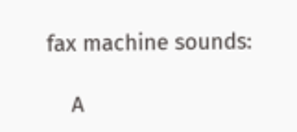fax machine sounds:

    A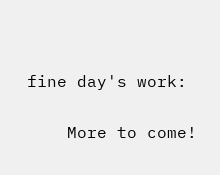fine day's work:

    More to come!